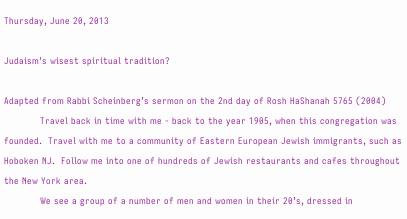Thursday, June 20, 2013

Judaism's wisest spiritual tradition?

Adapted from Rabbi Scheinberg’s sermon on the 2nd day of Rosh HaShanah 5765 (2004)
            Travel back in time with me - back to the year 1905, when this congregation was founded.  Travel with me to a community of Eastern European Jewish immigrants, such as Hoboken NJ.  Follow me into one of hundreds of Jewish restaurants and cafes throughout the New York area.
            We see a group of a number of men and women in their 20’s, dressed in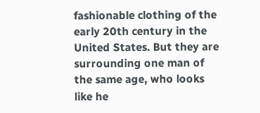fashionable clothing of the early 20th century in the United States. But they are surrounding one man of the same age, who looks like he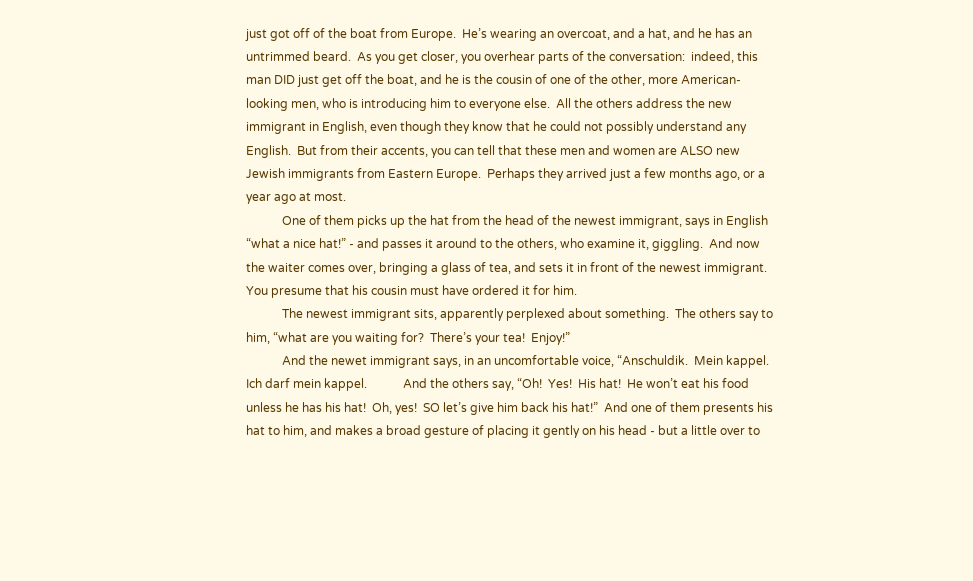just got off of the boat from Europe.  He’s wearing an overcoat, and a hat, and he has an untrimmed beard.  As you get closer, you overhear parts of the conversation:  indeed, this man DID just get off the boat, and he is the cousin of one of the other, more American-looking men, who is introducing him to everyone else.  All the others address the new immigrant in English, even though they know that he could not possibly understand any English.  But from their accents, you can tell that these men and women are ALSO new Jewish immigrants from Eastern Europe.  Perhaps they arrived just a few months ago, or a year ago at most.
            One of them picks up the hat from the head of the newest immigrant, says in English “what a nice hat!” - and passes it around to the others, who examine it, giggling.  And now the waiter comes over, bringing a glass of tea, and sets it in front of the newest immigrant.  You presume that his cousin must have ordered it for him.
            The newest immigrant sits, apparently perplexed about something.  The others say to him, “what are you waiting for?  There’s your tea!  Enjoy!”
            And the newet immigrant says, in an uncomfortable voice, “Anschuldik.  Mein kappel.  Ich darf mein kappel.            And the others say, “Oh!  Yes!  His hat!  He won’t eat his food unless he has his hat!  Oh, yes!  SO let’s give him back his hat!”  And one of them presents his hat to him, and makes a broad gesture of placing it gently on his head - but a little over to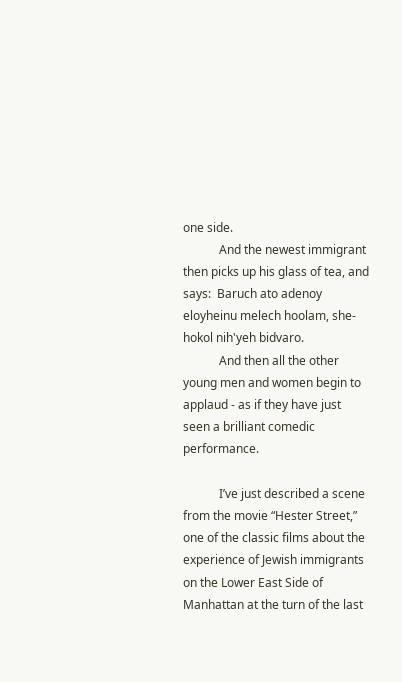one side.
            And the newest immigrant then picks up his glass of tea, and says:  Baruch ato adenoy eloyheinu melech hoolam, she-hokol nih'yeh bidvaro.
            And then all the other young men and women begin to applaud - as if they have just seen a brilliant comedic performance.

            I’ve just described a scene from the movie “Hester Street,” one of the classic films about the experience of Jewish immigrants on the Lower East Side of Manhattan at the turn of the last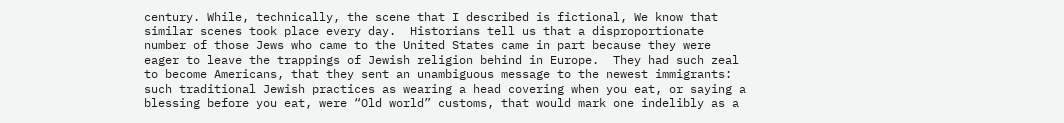century. While, technically, the scene that I described is fictional, We know that similar scenes took place every day.  Historians tell us that a disproportionate number of those Jews who came to the United States came in part because they were eager to leave the trappings of Jewish religion behind in Europe.  They had such zeal to become Americans, that they sent an unambiguous message to the newest immigrants:  such traditional Jewish practices as wearing a head covering when you eat, or saying a blessing before you eat, were “Old world” customs, that would mark one indelibly as a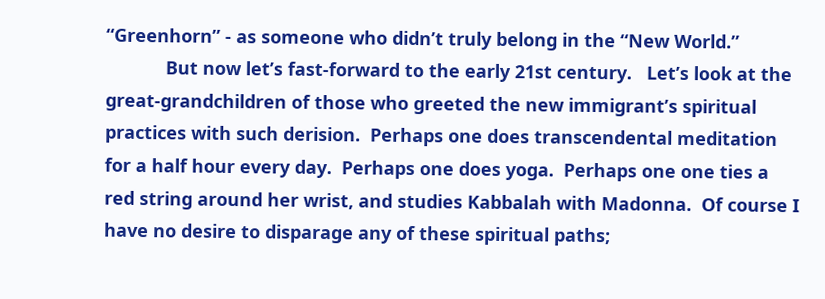“Greenhorn” - as someone who didn’t truly belong in the “New World.”
            But now let’s fast-forward to the early 21st century.   Let’s look at the great-grandchildren of those who greeted the new immigrant’s spiritual practices with such derision.  Perhaps one does transcendental meditation for a half hour every day.  Perhaps one does yoga.  Perhaps one one ties a red string around her wrist, and studies Kabbalah with Madonna.  Of course I have no desire to disparage any of these spiritual paths;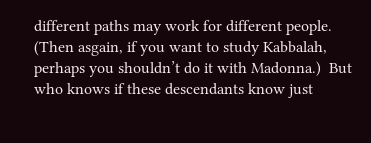different paths may work for different people.  (Then asgain, if you want to study Kabbalah, perhaps you shouldn’t do it with Madonna.)  But who knows if these descendants know just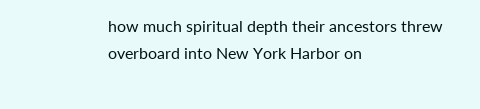how much spiritual depth their ancestors threw overboard into New York Harbor on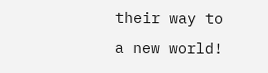their way to a new world!